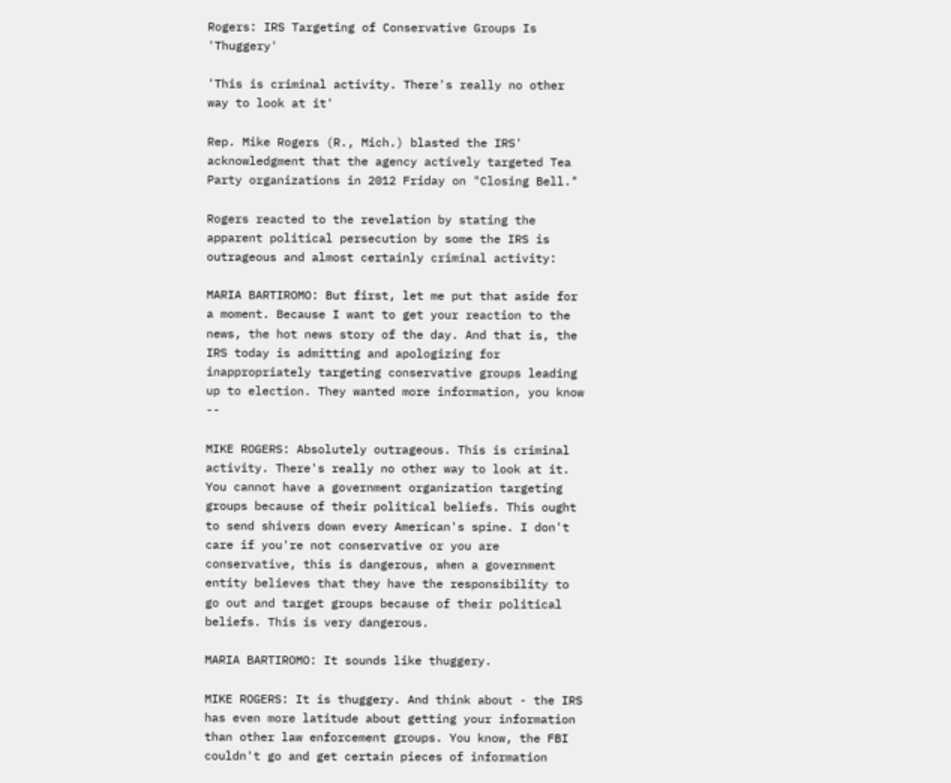Rogers: IRS Targeting of Conservative Groups Is 'Thuggery'

'This is criminal activity. There's really no other way to look at it'

Rep. Mike Rogers (R., Mich.) blasted the IRS' acknowledgment that the agency actively targeted Tea Party organizations in 2012 Friday on "Closing Bell."

Rogers reacted to the revelation by stating the apparent political persecution by some the IRS is outrageous and almost certainly criminal activity:

MARIA BARTIROMO: But first, let me put that aside for a moment. Because I want to get your reaction to the news, the hot news story of the day. And that is, the IRS today is admitting and apologizing for inappropriately targeting conservative groups leading up to election. They wanted more information, you know --

MIKE ROGERS: Absolutely outrageous. This is criminal activity. There's really no other way to look at it. You cannot have a government organization targeting groups because of their political beliefs. This ought to send shivers down every American's spine. I don't care if you're not conservative or you are conservative, this is dangerous, when a government entity believes that they have the responsibility to go out and target groups because of their political beliefs. This is very dangerous.

MARIA BARTIROMO: It sounds like thuggery.

MIKE ROGERS: It is thuggery. And think about - the IRS has even more latitude about getting your information than other law enforcement groups. You know, the FBI couldn't go and get certain pieces of information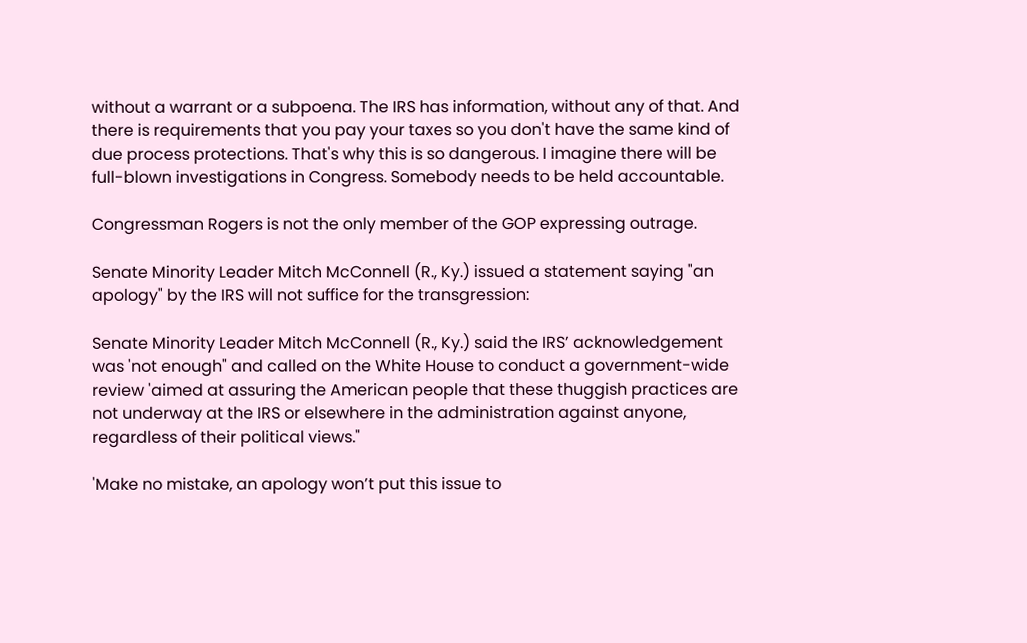without a warrant or a subpoena. The IRS has information, without any of that. And there is requirements that you pay your taxes so you don't have the same kind of due process protections. That's why this is so dangerous. I imagine there will be full-blown investigations in Congress. Somebody needs to be held accountable.

Congressman Rogers is not the only member of the GOP expressing outrage.

Senate Minority Leader Mitch McConnell (R., Ky.) issued a statement saying "an apology" by the IRS will not suffice for the transgression:

Senate Minority Leader Mitch McConnell (R., Ky.) said the IRS’ acknowledgement was 'not enough" and called on the White House to conduct a government-wide review 'aimed at assuring the American people that these thuggish practices are not underway at the IRS or elsewhere in the administration against anyone, regardless of their political views."

'Make no mistake, an apology won’t put this issue to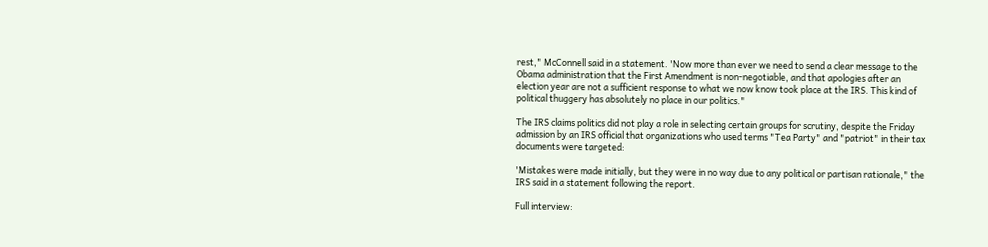rest," McConnell said in a statement. 'Now more than ever we need to send a clear message to the Obama administration that the First Amendment is non-negotiable, and that apologies after an election year are not a sufficient response to what we now know took place at the IRS. This kind of political thuggery has absolutely no place in our politics."

The IRS claims politics did not play a role in selecting certain groups for scrutiny, despite the Friday admission by an IRS official that organizations who used terms "Tea Party" and "patriot" in their tax documents were targeted:

'Mistakes were made initially, but they were in no way due to any political or partisan rationale," the IRS said in a statement following the report.

Full interview: